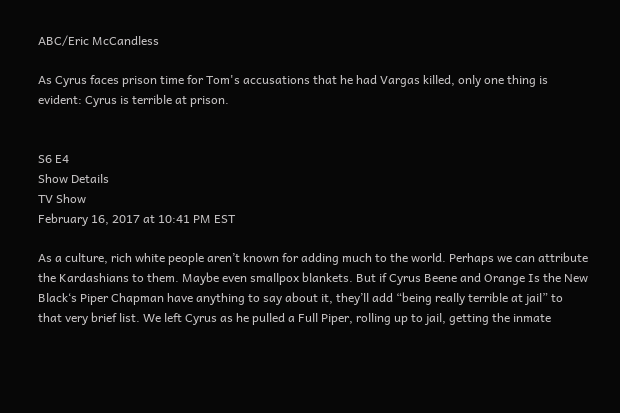ABC/Eric McCandless

As Cyrus faces prison time for Tom's accusations that he had Vargas killed, only one thing is evident: Cyrus is terrible at prison.


S6 E4
Show Details
TV Show
February 16, 2017 at 10:41 PM EST

As a culture, rich white people aren’t known for adding much to the world. Perhaps we can attribute the Kardashians to them. Maybe even smallpox blankets. But if Cyrus Beene and Orange Is the New Black‘s Piper Chapman have anything to say about it, they’ll add “being really terrible at jail” to that very brief list. We left Cyrus as he pulled a Full Piper, rolling up to jail, getting the inmate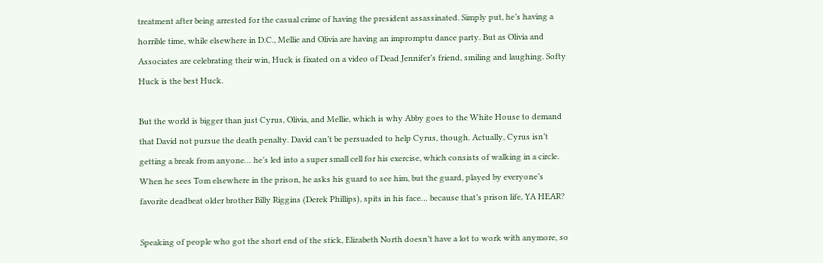treatment after being arrested for the casual crime of having the president assassinated. Simply put, he’s having a horrible time, while elsewhere in D.C., Mellie and Olivia are having an impromptu dance party. But as Olivia and Associates are celebrating their win, Huck is fixated on a video of Dead Jennifer’s friend, smiling and laughing. Softy Huck is the best Huck.

But the world is bigger than just Cyrus, Olivia, and Mellie, which is why Abby goes to the White House to demand that David not pursue the death penalty. David can’t be persuaded to help Cyrus, though. Actually, Cyrus isn’t getting a break from anyone… he’s led into a super small cell for his exercise, which consists of walking in a circle. When he sees Tom elsewhere in the prison, he asks his guard to see him, but the guard, played by everyone’s favorite deadbeat older brother Billy Riggins (Derek Phillips), spits in his face… because that’s prison life, YA HEAR?

Speaking of people who got the short end of the stick, Elizabeth North doesn’t have a lot to work with anymore, so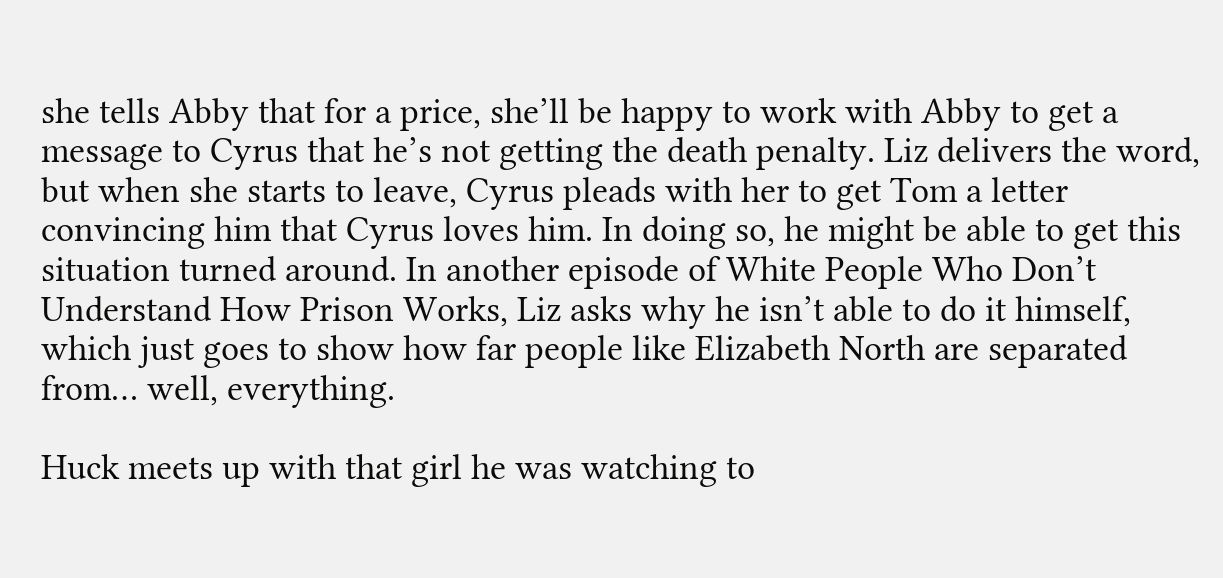she tells Abby that for a price, she’ll be happy to work with Abby to get a message to Cyrus that he’s not getting the death penalty. Liz delivers the word, but when she starts to leave, Cyrus pleads with her to get Tom a letter convincing him that Cyrus loves him. In doing so, he might be able to get this situation turned around. In another episode of White People Who Don’t Understand How Prison Works, Liz asks why he isn’t able to do it himself, which just goes to show how far people like Elizabeth North are separated from… well, everything.

Huck meets up with that girl he was watching to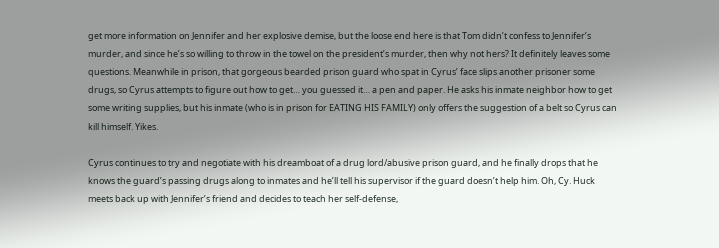get more information on Jennifer and her explosive demise, but the loose end here is that Tom didn’t confess to Jennifer’s murder, and since he’s so willing to throw in the towel on the president’s murder, then why not hers? It definitely leaves some questions. Meanwhile in prison, that gorgeous bearded prison guard who spat in Cyrus’ face slips another prisoner some drugs, so Cyrus attempts to figure out how to get… you guessed it… a pen and paper. He asks his inmate neighbor how to get some writing supplies, but his inmate (who is in prison for EATING HIS FAMILY) only offers the suggestion of a belt so Cyrus can kill himself. Yikes.

Cyrus continues to try and negotiate with his dreamboat of a drug lord/abusive prison guard, and he finally drops that he knows the guard’s passing drugs along to inmates and he’ll tell his supervisor if the guard doesn’t help him. Oh, Cy. Huck meets back up with Jennifer’s friend and decides to teach her self-defense,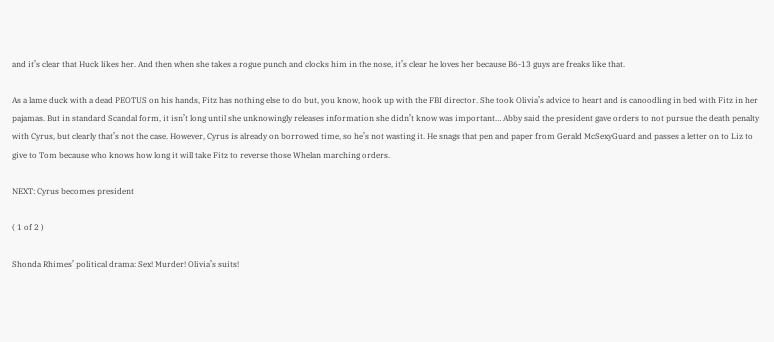and it’s clear that Huck likes her. And then when she takes a rogue punch and clocks him in the nose, it’s clear he loves her because B6-13 guys are freaks like that.

As a lame duck with a dead PEOTUS on his hands, Fitz has nothing else to do but, you know, hook up with the FBI director. She took Olivia’s advice to heart and is canoodling in bed with Fitz in her pajamas. But in standard Scandal form, it isn’t long until she unknowingly releases information she didn’t know was important… Abby said the president gave orders to not pursue the death penalty with Cyrus, but clearly that’s not the case. However, Cyrus is already on borrowed time, so he’s not wasting it. He snags that pen and paper from Gerald McSexyGuard and passes a letter on to Liz to give to Tom because who knows how long it will take Fitz to reverse those Whelan marching orders.

NEXT: Cyrus becomes president

( 1 of 2 )

Shonda Rhimes’ political drama: Sex! Murder! Olivia’s suits!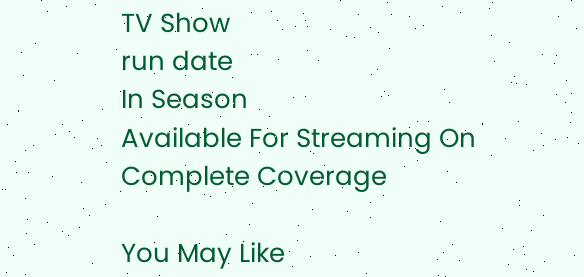TV Show
run date
In Season
Available For Streaming On
Complete Coverage

You May Like